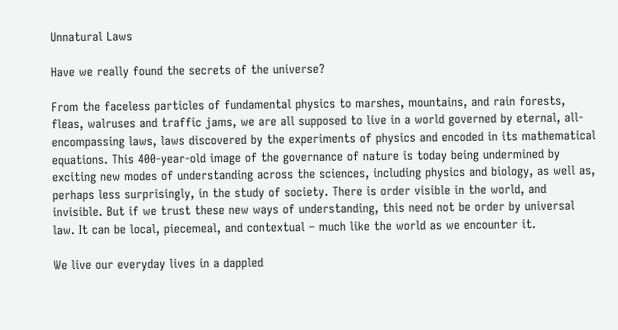Unnatural Laws

Have we really found the secrets of the universe?

From the faceless particles of fundamental physics to marshes, mountains, and rain forests, fleas, walruses and traffic jams, we are all supposed to live in a world governed by eternal, all-encompassing laws, laws discovered by the experiments of physics and encoded in its mathematical equations. This 400-year-old image of the governance of nature is today being undermined by exciting new modes of understanding across the sciences, including physics and biology, as well as, perhaps less surprisingly, in the study of society. There is order visible in the world, and invisible. But if we trust these new ways of understanding, this need not be order by universal law. It can be local, piecemeal, and contextual – much like the world as we encounter it.

We live our everyday lives in a dappled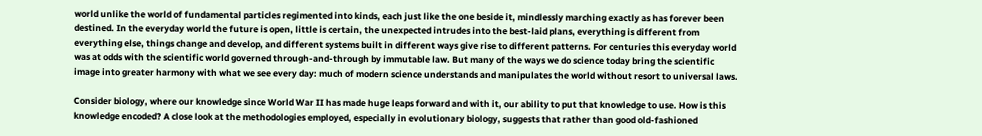world unlike the world of fundamental particles regimented into kinds, each just like the one beside it, mindlessly marching exactly as has forever been destined. In the everyday world the future is open, little is certain, the unexpected intrudes into the best-laid plans, everything is different from everything else, things change and develop, and different systems built in different ways give rise to different patterns. For centuries this everyday world was at odds with the scientific world governed through-and-through by immutable law. But many of the ways we do science today bring the scientific image into greater harmony with what we see every day: much of modern science understands and manipulates the world without resort to universal laws.

Consider biology, where our knowledge since World War II has made huge leaps forward and with it, our ability to put that knowledge to use. How is this knowledge encoded? A close look at the methodologies employed, especially in evolutionary biology, suggests that rather than good old-fashioned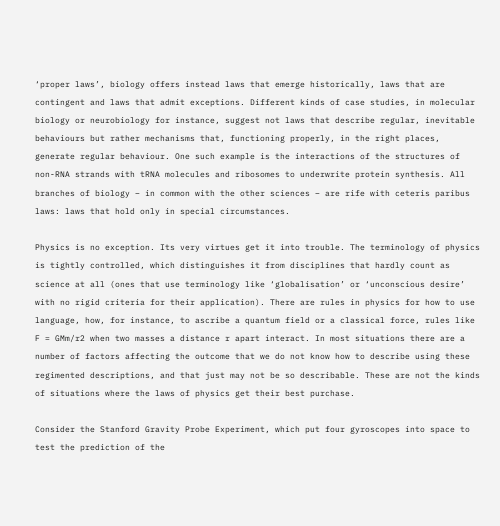‘proper laws’, biology offers instead laws that emerge historically, laws that are contingent and laws that admit exceptions. Different kinds of case studies, in molecular biology or neurobiology for instance, suggest not laws that describe regular, inevitable behaviours but rather mechanisms that, functioning properly, in the right places, generate regular behaviour. One such example is the interactions of the structures of non-RNA strands with tRNA molecules and ribosomes to underwrite protein synthesis. All branches of biology – in common with the other sciences – are rife with ceteris paribus laws: laws that hold only in special circumstances.

Physics is no exception. Its very virtues get it into trouble. The terminology of physics is tightly controlled, which distinguishes it from disciplines that hardly count as science at all (ones that use terminology like ‘globalisation’ or ‘unconscious desire’ with no rigid criteria for their application). There are rules in physics for how to use language, how, for instance, to ascribe a quantum field or a classical force, rules like F = GMm/r2 when two masses a distance r apart interact. In most situations there are a number of factors affecting the outcome that we do not know how to describe using these regimented descriptions, and that just may not be so describable. These are not the kinds of situations where the laws of physics get their best purchase.

Consider the Stanford Gravity Probe Experiment, which put four gyroscopes into space to test the prediction of the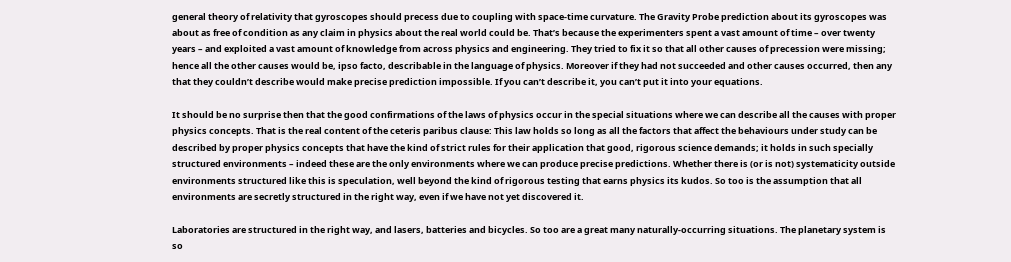general theory of relativity that gyroscopes should precess due to coupling with space-time curvature. The Gravity Probe prediction about its gyroscopes was about as free of condition as any claim in physics about the real world could be. That’s because the experimenters spent a vast amount of time – over twenty years – and exploited a vast amount of knowledge from across physics and engineering. They tried to fix it so that all other causes of precession were missing; hence all the other causes would be, ipso facto, describable in the language of physics. Moreover if they had not succeeded and other causes occurred, then any that they couldn’t describe would make precise prediction impossible. If you can’t describe it, you can’t put it into your equations.

It should be no surprise then that the good confirmations of the laws of physics occur in the special situations where we can describe all the causes with proper physics concepts. That is the real content of the ceteris paribus clause: This law holds so long as all the factors that affect the behaviours under study can be described by proper physics concepts that have the kind of strict rules for their application that good, rigorous science demands; it holds in such specially structured environments – indeed these are the only environments where we can produce precise predictions. Whether there is (or is not) systematicity outside environments structured like this is speculation, well beyond the kind of rigorous testing that earns physics its kudos. So too is the assumption that all environments are secretly structured in the right way, even if we have not yet discovered it.

Laboratories are structured in the right way, and lasers, batteries and bicycles. So too are a great many naturally-occurring situations. The planetary system is so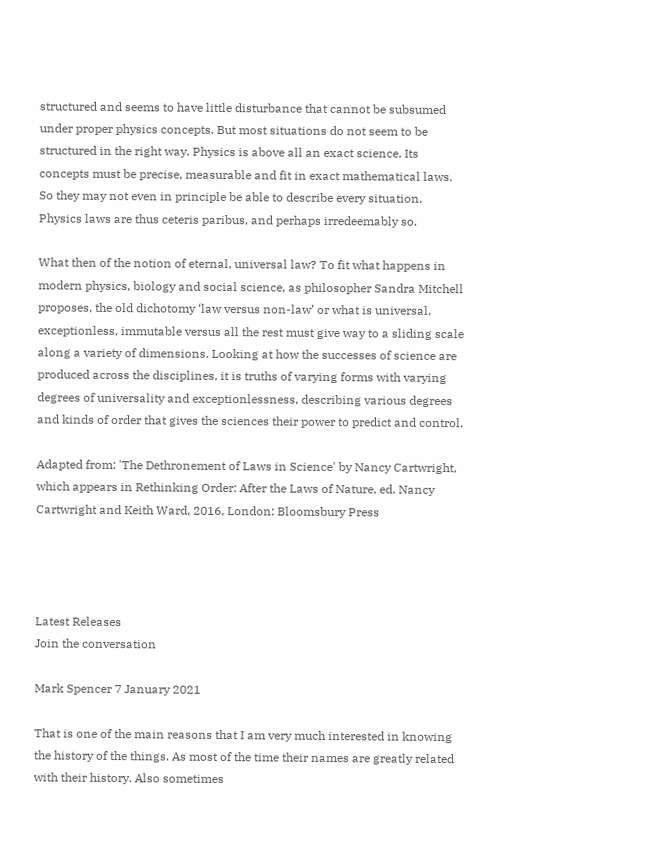structured and seems to have little disturbance that cannot be subsumed under proper physics concepts. But most situations do not seem to be structured in the right way. Physics is above all an exact science. Its concepts must be precise, measurable and fit in exact mathematical laws. So they may not even in principle be able to describe every situation. Physics laws are thus ceteris paribus, and perhaps irredeemably so.

What then of the notion of eternal, universal law? To fit what happens in modern physics, biology and social science, as philosopher Sandra Mitchell proposes, the old dichotomy ‘law versus non-law’ or what is universal, exceptionless, immutable versus all the rest must give way to a sliding scale along a variety of dimensions. Looking at how the successes of science are produced across the disciplines, it is truths of varying forms with varying degrees of universality and exceptionlessness, describing various degrees and kinds of order that gives the sciences their power to predict and control.

Adapted from: 'The Dethronement of Laws in Science' by Nancy Cartwright, which appears in Rethinking Order: After the Laws of Nature, ed. Nancy Cartwright and Keith Ward, 2016, London: Bloomsbury Press




Latest Releases
Join the conversation

Mark Spencer 7 January 2021

That is one of the main reasons that I am very much interested in knowing the history of the things. As most of the time their names are greatly related with their history. Also sometimes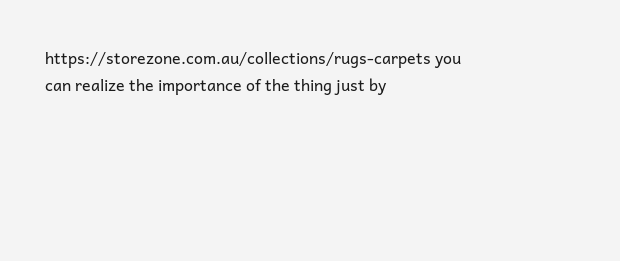https://storezone.com.au/collections/rugs-carpets you can realize the importance of the thing just by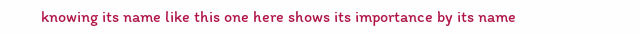knowing its name like this one here shows its importance by its name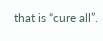that is “cure all”.